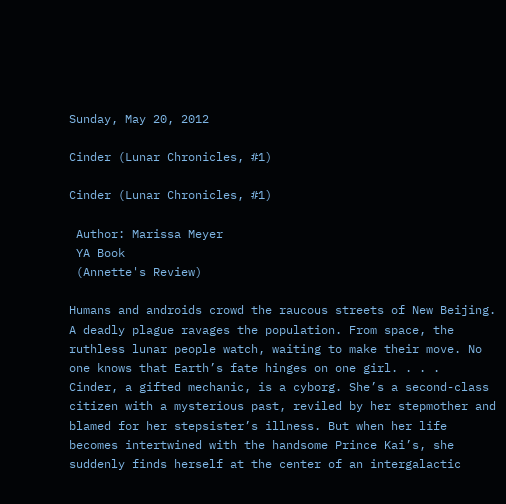Sunday, May 20, 2012

Cinder (Lunar Chronicles, #1)

Cinder (Lunar Chronicles, #1)

 Author: Marissa Meyer
 YA Book
 (Annette's Review)

Humans and androids crowd the raucous streets of New Beijing. A deadly plague ravages the population. From space, the ruthless lunar people watch, waiting to make their move. No one knows that Earth’s fate hinges on one girl. . . .
Cinder, a gifted mechanic, is a cyborg. She’s a second-class citizen with a mysterious past, reviled by her stepmother and blamed for her stepsister’s illness. But when her life becomes intertwined with the handsome Prince Kai’s, she suddenly finds herself at the center of an intergalactic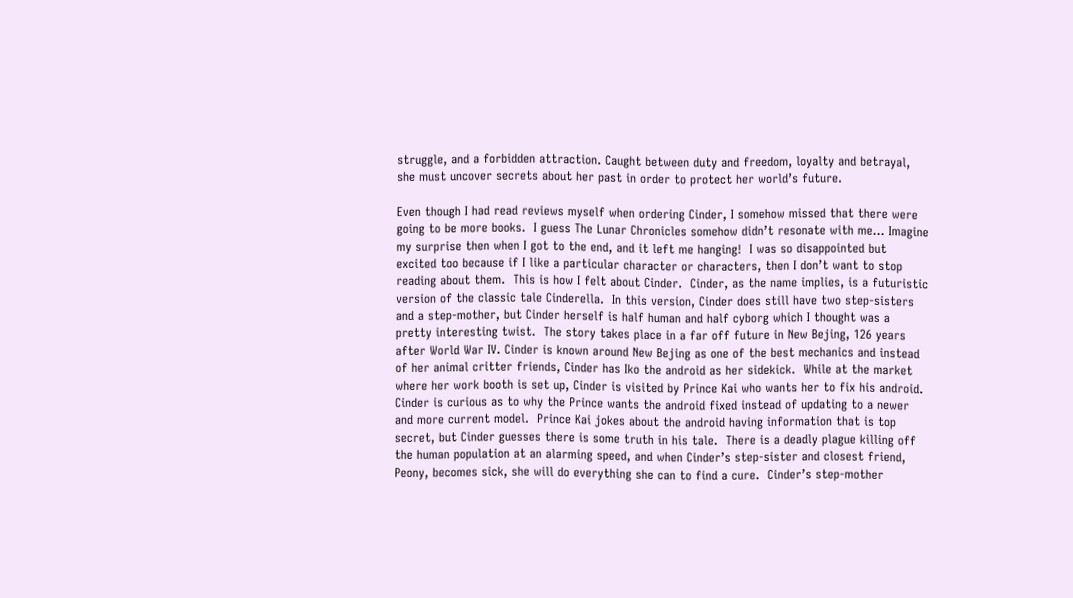struggle, and a forbidden attraction. Caught between duty and freedom, loyalty and betrayal, she must uncover secrets about her past in order to protect her world’s future.

Even though I had read reviews myself when ordering Cinder, I somehow missed that there were going to be more books.  I guess The Lunar Chronicles somehow didn’t resonate with me… Imagine my surprise then when I got to the end, and it left me hanging!  I was so disappointed but excited too because if I like a particular character or characters, then I don’t want to stop reading about them.  This is how I felt about Cinder.  Cinder, as the name implies, is a futuristic version of the classic tale Cinderella.  In this version, Cinder does still have two step-sisters and a step-mother, but Cinder herself is half human and half cyborg which I thought was a pretty interesting twist.  The story takes place in a far off future in New Bejing, 126 years after World War IV. Cinder is known around New Bejing as one of the best mechanics and instead of her animal critter friends, Cinder has Iko the android as her sidekick.  While at the market where her work booth is set up, Cinder is visited by Prince Kai who wants her to fix his android.  Cinder is curious as to why the Prince wants the android fixed instead of updating to a newer and more current model.  Prince Kai jokes about the android having information that is top secret, but Cinder guesses there is some truth in his tale.  There is a deadly plague killing off the human population at an alarming speed, and when Cinder’s step-sister and closest friend, Peony, becomes sick, she will do everything she can to find a cure.  Cinder’s step-mother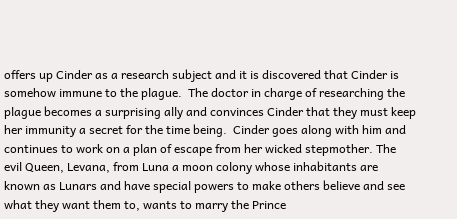offers up Cinder as a research subject and it is discovered that Cinder is somehow immune to the plague.  The doctor in charge of researching the plague becomes a surprising ally and convinces Cinder that they must keep her immunity a secret for the time being.  Cinder goes along with him and continues to work on a plan of escape from her wicked stepmother. The evil Queen, Levana, from Luna a moon colony whose inhabitants are known as Lunars and have special powers to make others believe and see what they want them to, wants to marry the Prince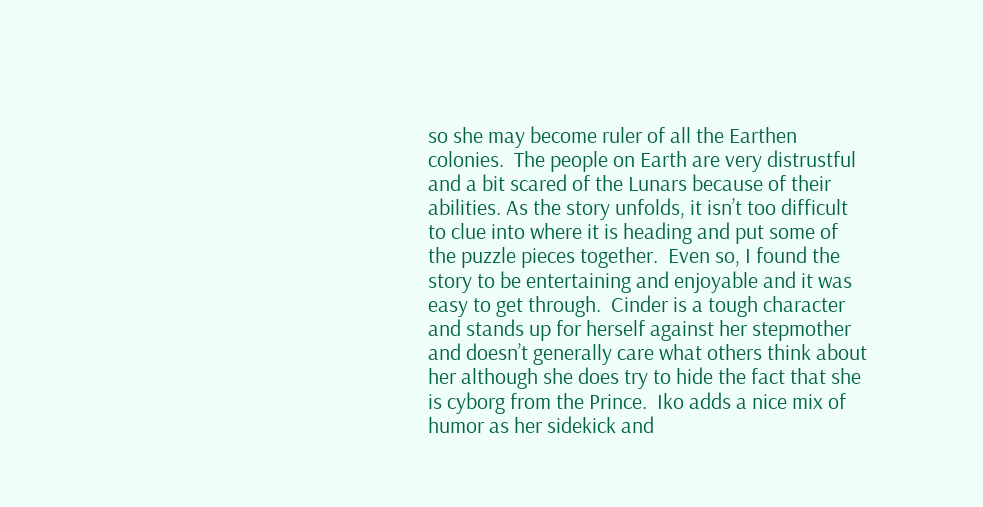so she may become ruler of all the Earthen colonies.  The people on Earth are very distrustful and a bit scared of the Lunars because of their abilities. As the story unfolds, it isn’t too difficult to clue into where it is heading and put some of the puzzle pieces together.  Even so, I found the story to be entertaining and enjoyable and it was easy to get through.  Cinder is a tough character and stands up for herself against her stepmother and doesn’t generally care what others think about her although she does try to hide the fact that she is cyborg from the Prince.  Iko adds a nice mix of humor as her sidekick and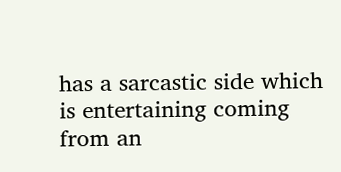has a sarcastic side which is entertaining coming from an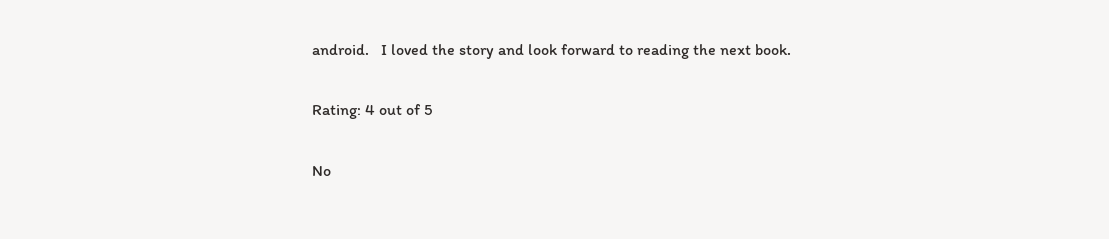android.   I loved the story and look forward to reading the next book.

Rating: 4 out of 5

No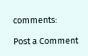comments:

Post a Comment